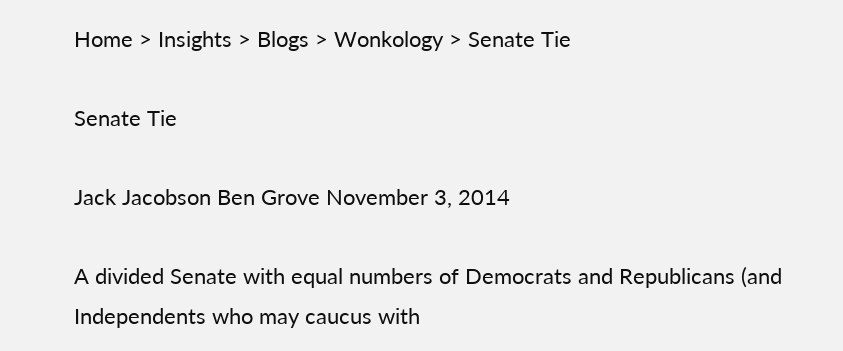Home > Insights > Blogs > Wonkology > Senate Tie

Senate Tie

Jack Jacobson Ben Grove November 3, 2014

A divided Senate with equal numbers of Democrats and Republicans (and Independents who may caucus with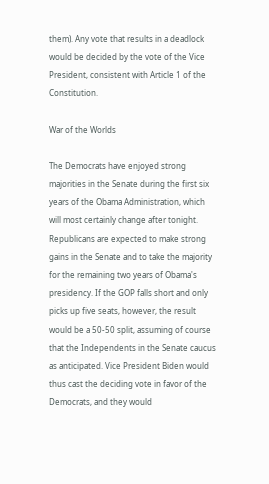them). Any vote that results in a deadlock would be decided by the vote of the Vice President, consistent with Article 1 of the Constitution.

War of the Worlds

The Democrats have enjoyed strong majorities in the Senate during the first six years of the Obama Administration, which will most certainly change after tonight. Republicans are expected to make strong gains in the Senate and to take the majority for the remaining two years of Obama's presidency. If the GOP falls short and only picks up five seats, however, the result would be a 50-50 split, assuming of course that the Independents in the Senate caucus as anticipated. Vice President Biden would thus cast the deciding vote in favor of the Democrats, and they would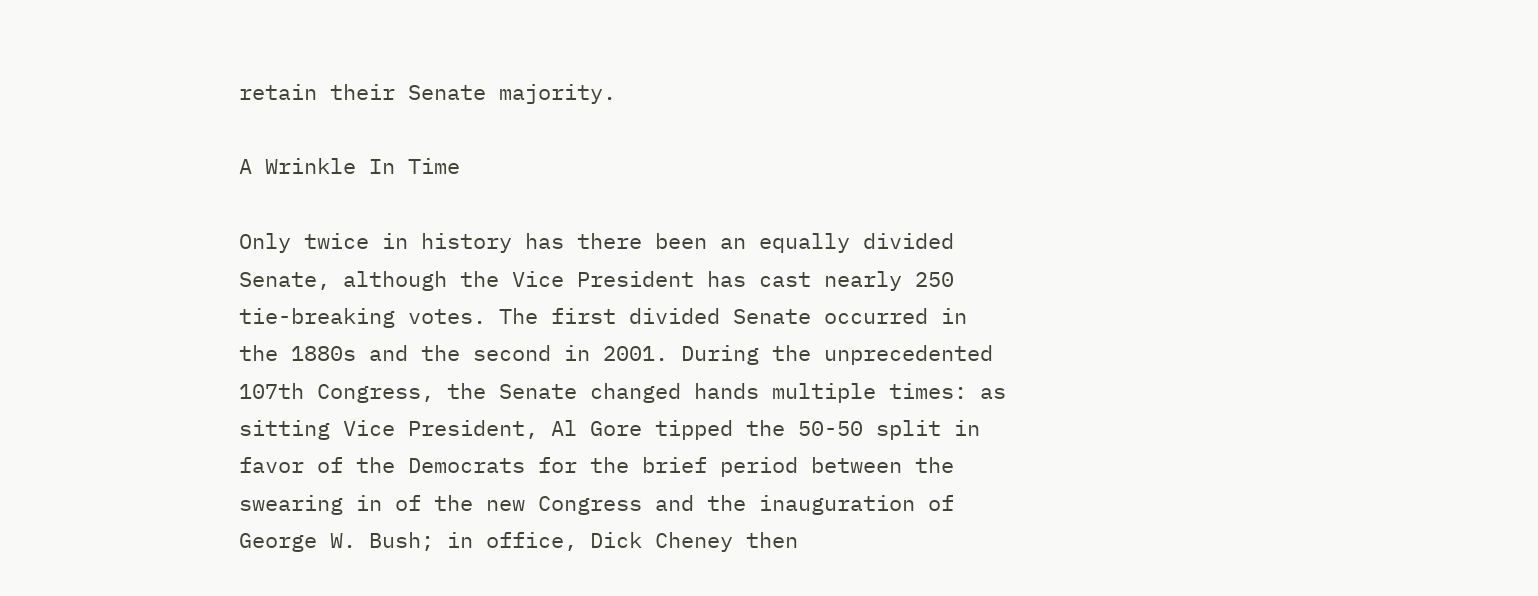retain their Senate majority.

A Wrinkle In Time

Only twice in history has there been an equally divided Senate, although the Vice President has cast nearly 250 tie-breaking votes. The first divided Senate occurred in the 1880s and the second in 2001. During the unprecedented 107th Congress, the Senate changed hands multiple times: as sitting Vice President, Al Gore tipped the 50-50 split in favor of the Democrats for the brief period between the swearing in of the new Congress and the inauguration of George W. Bush; in office, Dick Cheney then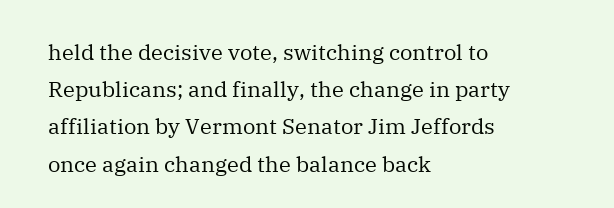held the decisive vote, switching control to Republicans; and finally, the change in party affiliation by Vermont Senator Jim Jeffords once again changed the balance back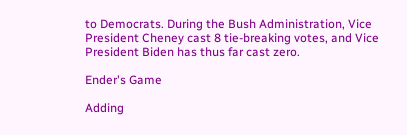to Democrats. During the Bush Administration, Vice President Cheney cast 8 tie-breaking votes, and Vice President Biden has thus far cast zero.

Ender's Game

Adding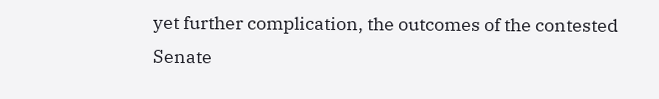yet further complication, the outcomes of the contested Senate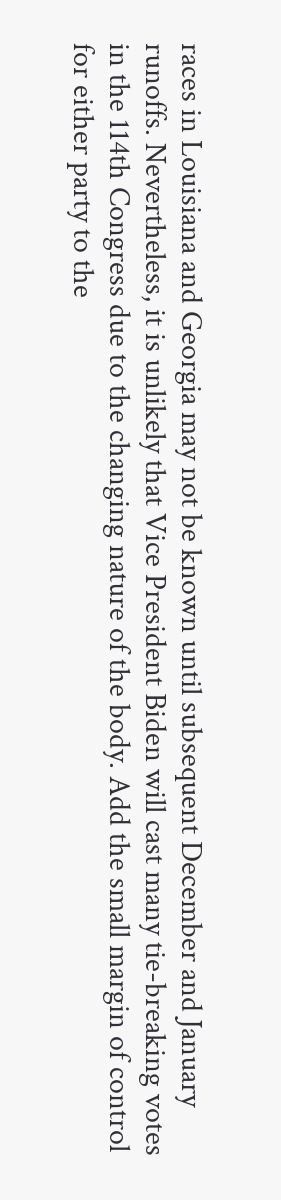races in Louisiana and Georgia may not be known until subsequent December and January runoffs. Nevertheless, it is unlikely that Vice President Biden will cast many tie-breaking votes in the 114th Congress due to the changing nature of the body. Add the small margin of control for either party to the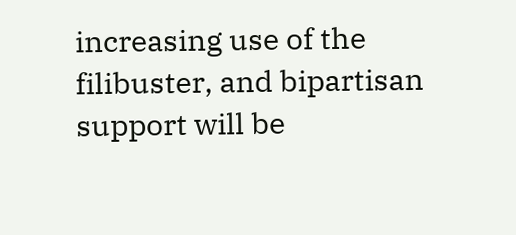increasing use of the filibuster, and bipartisan support will be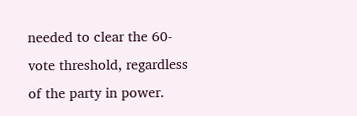needed to clear the 60-vote threshold, regardless of the party in power.